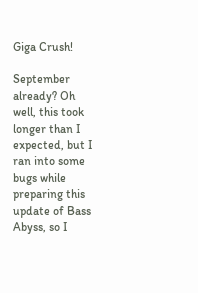Giga Crush!

September already? Oh well, this took longer than I expected, but I ran into some bugs while preparing this update of Bass Abyss, so I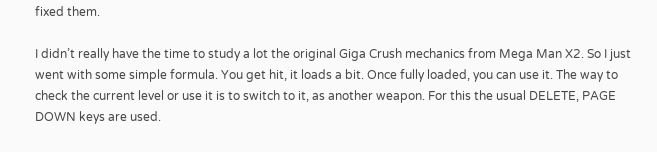fixed them.

I didn’t really have the time to study a lot the original Giga Crush mechanics from Mega Man X2. So I just went with some simple formula. You get hit, it loads a bit. Once fully loaded, you can use it. The way to check the current level or use it is to switch to it, as another weapon. For this the usual DELETE, PAGE DOWN keys are used.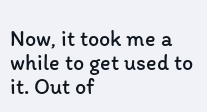Now, it took me a while to get used to it. Out of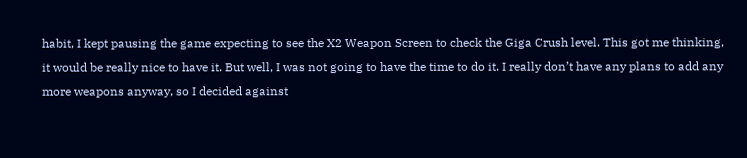habit, I kept pausing the game expecting to see the X2 Weapon Screen to check the Giga Crush level. This got me thinking, it would be really nice to have it. But well, I was not going to have the time to do it. I really don’t have any plans to add any more weapons anyway, so I decided against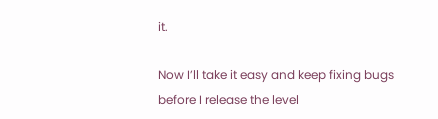it.

Now I’ll take it easy and keep fixing bugs before I release the level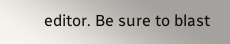editor. Be sure to blast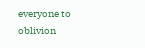everyone to oblivion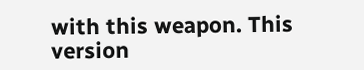with this weapon. This version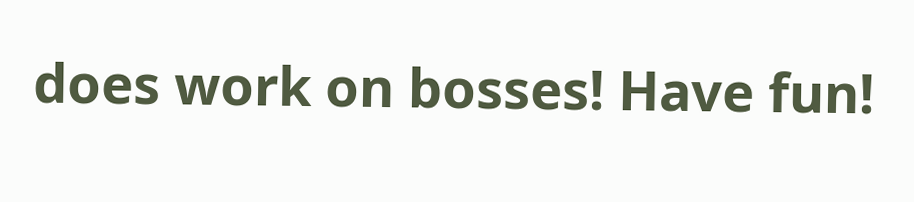does work on bosses! Have fun!